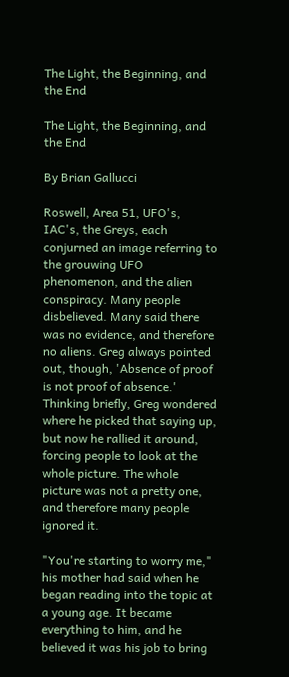The Light, the Beginning, and the End

The Light, the Beginning, and the End

By Brian Gallucci

Roswell, Area 51, UFO's, IAC's, the Greys, each conjurned an image referring to the grouwing UFO phenomenon, and the alien conspiracy. Many people disbelieved. Many said there was no evidence, and therefore no aliens. Greg always pointed out, though, 'Absence of proof is not proof of absence.' Thinking briefly, Greg wondered where he picked that saying up, but now he rallied it around, forcing people to look at the whole picture. The whole picture was not a pretty one, and therefore many people ignored it.

"You're starting to worry me," his mother had said when he began reading into the topic at a young age. It became everything to him, and he believed it was his job to bring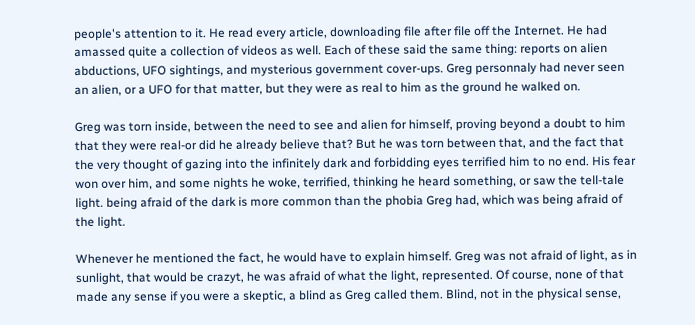people's attention to it. He read every article, downloading file after file off the Internet. He had amassed quite a collection of videos as well. Each of these said the same thing: reports on alien abductions, UFO sightings, and mysterious government cover-ups. Greg personnaly had never seen an alien, or a UFO for that matter, but they were as real to him as the ground he walked on.

Greg was torn inside, between the need to see and alien for himself, proving beyond a doubt to him that they were real-or did he already believe that? But he was torn between that, and the fact that the very thought of gazing into the infinitely dark and forbidding eyes terrified him to no end. His fear won over him, and some nights he woke, terrified, thinking he heard something, or saw the tell-tale light. being afraid of the dark is more common than the phobia Greg had, which was being afraid of the light.

Whenever he mentioned the fact, he would have to explain himself. Greg was not afraid of light, as in sunlight, that would be crazyt, he was afraid of what the light, represented. Of course, none of that made any sense if you were a skeptic, a blind as Greg called them. Blind, not in the physical sense,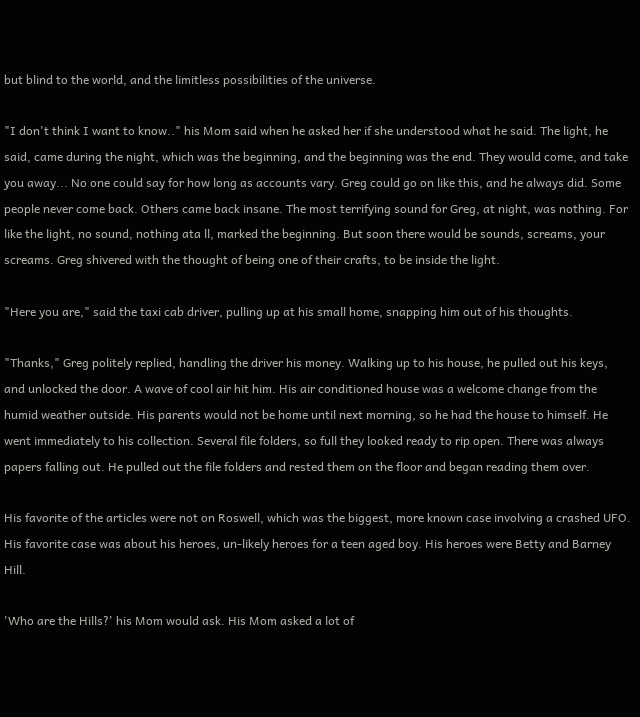but blind to the world, and the limitless possibilities of the universe.

"I don't think I want to know.." his Mom said when he asked her if she understood what he said. The light, he said, came during the night, which was the beginning, and the beginning was the end. They would come, and take you away... No one could say for how long as accounts vary. Greg could go on like this, and he always did. Some people never come back. Others came back insane. The most terrifying sound for Greg, at night, was nothing. For like the light, no sound, nothing ata ll, marked the beginning. But soon there would be sounds, screams, your screams. Greg shivered with the thought of being one of their crafts, to be inside the light.

"Here you are," said the taxi cab driver, pulling up at his small home, snapping him out of his thoughts.

"Thanks," Greg politely replied, handling the driver his money. Walking up to his house, he pulled out his keys, and unlocked the door. A wave of cool air hit him. His air conditioned house was a welcome change from the humid weather outside. His parents would not be home until next morning, so he had the house to himself. He went immediately to his collection. Several file folders, so full they looked ready to rip open. There was always papers falling out. He pulled out the file folders and rested them on the floor and began reading them over.

His favorite of the articles were not on Roswell, which was the biggest, more known case involving a crashed UFO. His favorite case was about his heroes, un-likely heroes for a teen aged boy. His heroes were Betty and Barney Hill.

'Who are the Hills?' his Mom would ask. His Mom asked a lot of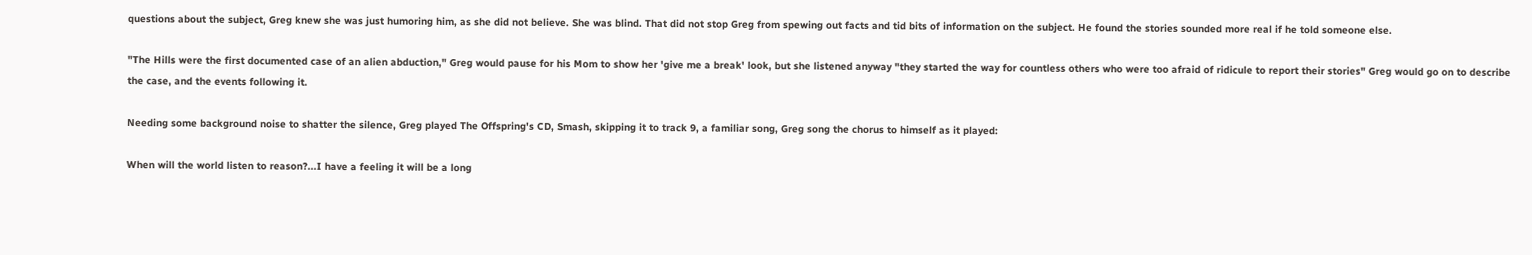questions about the subject, Greg knew she was just humoring him, as she did not believe. She was blind. That did not stop Greg from spewing out facts and tid bits of information on the subject. He found the stories sounded more real if he told someone else.

"The Hills were the first documented case of an alien abduction," Greg would pause for his Mom to show her 'give me a break' look, but she listened anyway "they started the way for countless others who were too afraid of ridicule to report their stories" Greg would go on to describe the case, and the events following it.

Needing some background noise to shatter the silence, Greg played The Offspring's CD, Smash, skipping it to track 9, a familiar song, Greg song the chorus to himself as it played:

When will the world listen to reason?...I have a feeling it will be a long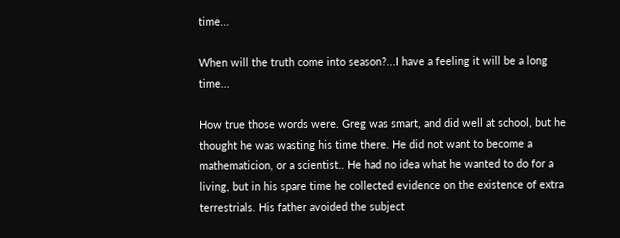time...

When will the truth come into season?...I have a feeling it will be a long time...

How true those words were. Greg was smart, and did well at school, but he thought he was wasting his time there. He did not want to become a mathematicion, or a scientist.. He had no idea what he wanted to do for a living, but in his spare time he collected evidence on the existence of extra terrestrials. His father avoided the subject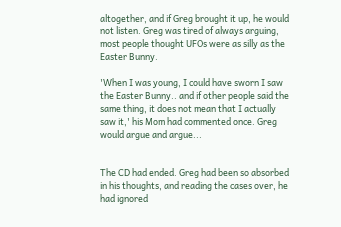altogether, and if Greg brought it up, he would not listen. Greg was tired of always arguing, most people thought UFOs were as silly as the Easter Bunny.

'When I was young, I could have sworn I saw the Easter Bunny.. and if other people said the same thing, it does not mean that I actually saw it,' his Mom had commented once. Greg would argue and argue...


The CD had ended. Greg had been so absorbed in his thoughts, and reading the cases over, he had ignored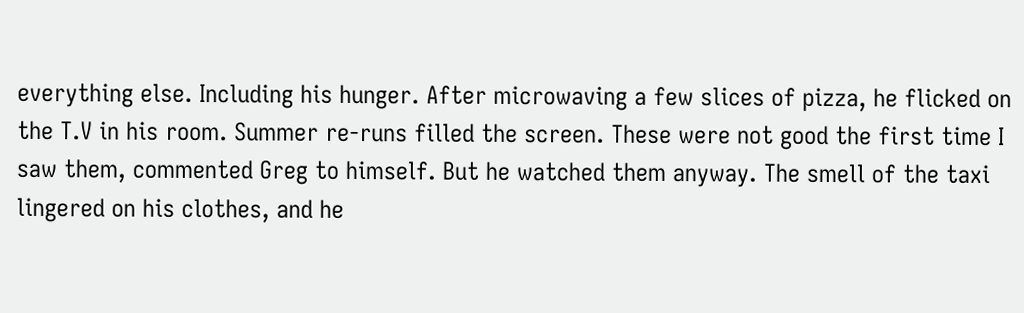everything else. Including his hunger. After microwaving a few slices of pizza, he flicked on the T.V in his room. Summer re-runs filled the screen. These were not good the first time I saw them, commented Greg to himself. But he watched them anyway. The smell of the taxi lingered on his clothes, and he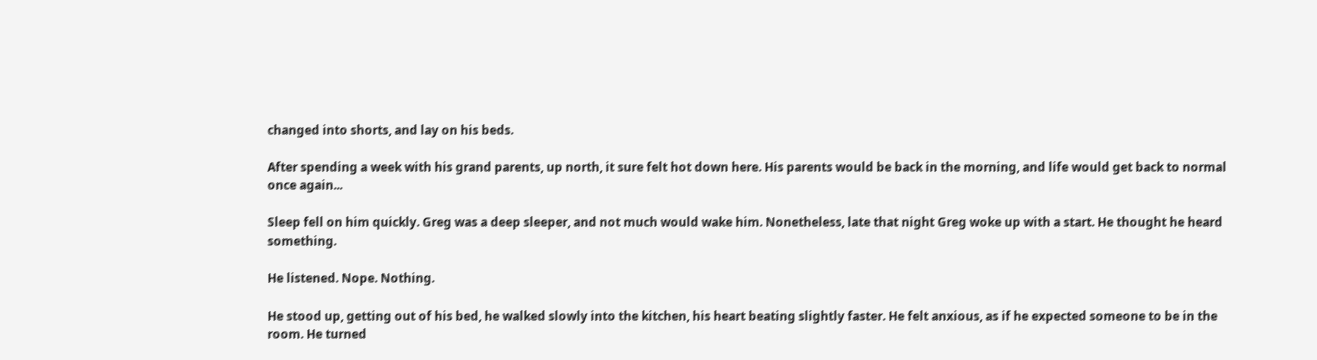changed into shorts, and lay on his beds.

After spending a week with his grand parents, up north, it sure felt hot down here. His parents would be back in the morning, and life would get back to normal once again...

Sleep fell on him quickly. Greg was a deep sleeper, and not much would wake him. Nonetheless, late that night Greg woke up with a start. He thought he heard something.

He listened. Nope. Nothing.

He stood up, getting out of his bed, he walked slowly into the kitchen, his heart beating slightly faster. He felt anxious, as if he expected someone to be in the room. He turned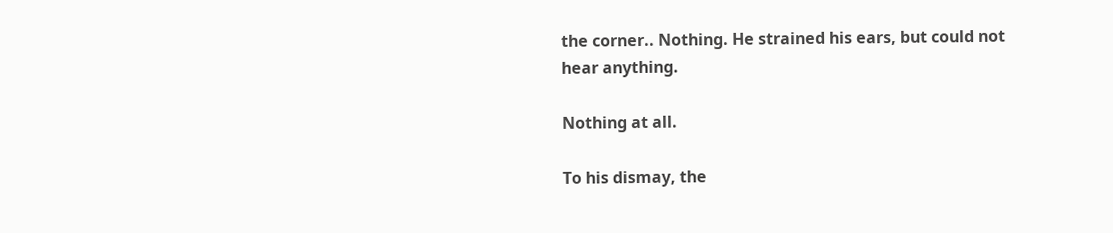the corner.. Nothing. He strained his ears, but could not hear anything.

Nothing at all.

To his dismay, the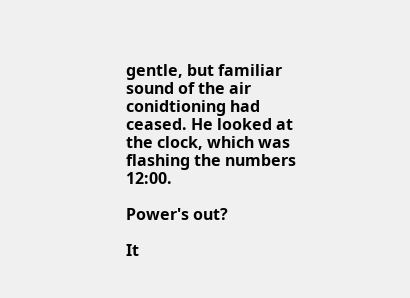gentle, but familiar sound of the air conidtioning had ceased. He looked at the clock, which was flashing the numbers 12:00.

Power's out?

It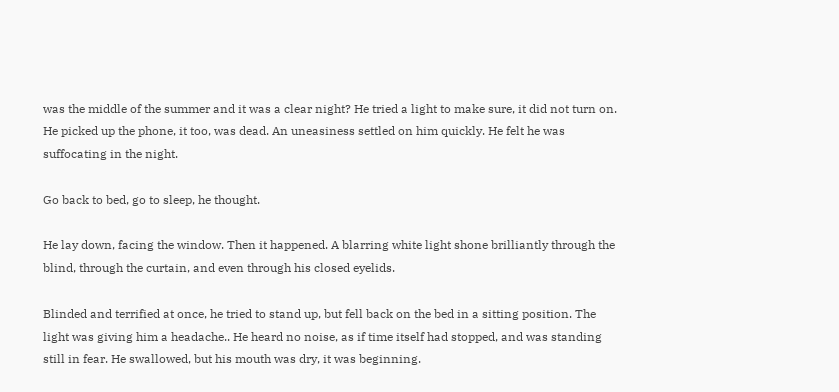was the middle of the summer and it was a clear night? He tried a light to make sure, it did not turn on. He picked up the phone, it too, was dead. An uneasiness settled on him quickly. He felt he was suffocating in the night.

Go back to bed, go to sleep, he thought.

He lay down, facing the window. Then it happened. A blarring white light shone brilliantly through the blind, through the curtain, and even through his closed eyelids.

Blinded and terrified at once, he tried to stand up, but fell back on the bed in a sitting position. The light was giving him a headache.. He heard no noise, as if time itself had stopped, and was standing still in fear. He swallowed, but his mouth was dry, it was beginning.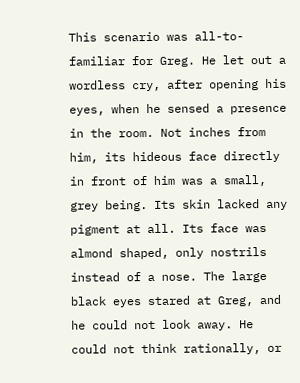This scenario was all-to-familiar for Greg. He let out a wordless cry, after opening his eyes, when he sensed a presence in the room. Not inches from him, its hideous face directly in front of him was a small, grey being. Its skin lacked any pigment at all. Its face was almond shaped, only nostrils instead of a nose. The large black eyes stared at Greg, and he could not look away. He could not think rationally, or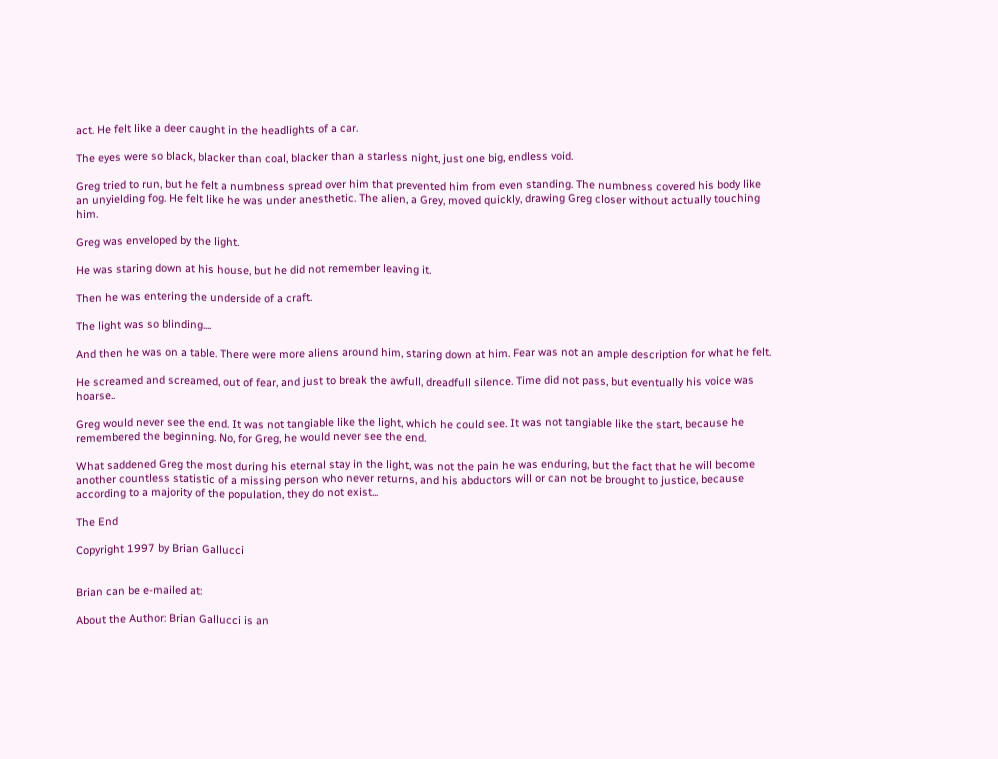act. He felt like a deer caught in the headlights of a car.

The eyes were so black, blacker than coal, blacker than a starless night, just one big, endless void.

Greg tried to run, but he felt a numbness spread over him that prevented him from even standing. The numbness covered his body like an unyielding fog. He felt like he was under anesthetic. The alien, a Grey, moved quickly, drawing Greg closer without actually touching him.

Greg was enveloped by the light.

He was staring down at his house, but he did not remember leaving it.

Then he was entering the underside of a craft.

The light was so blinding....

And then he was on a table. There were more aliens around him, staring down at him. Fear was not an ample description for what he felt.

He screamed and screamed, out of fear, and just to break the awfull, dreadfull silence. Time did not pass, but eventually his voice was hoarse..

Greg would never see the end. It was not tangiable like the light, which he could see. It was not tangiable like the start, because he remembered the beginning. No, for Greg, he would never see the end.

What saddened Greg the most during his eternal stay in the light, was not the pain he was enduring, but the fact that he will become another countless statistic of a missing person who never returns, and his abductors will or can not be brought to justice, because according to a majority of the population, they do not exist...

The End

Copyright 1997 by Brian Gallucci


Brian can be e-mailed at:

About the Author: Brian Gallucci is an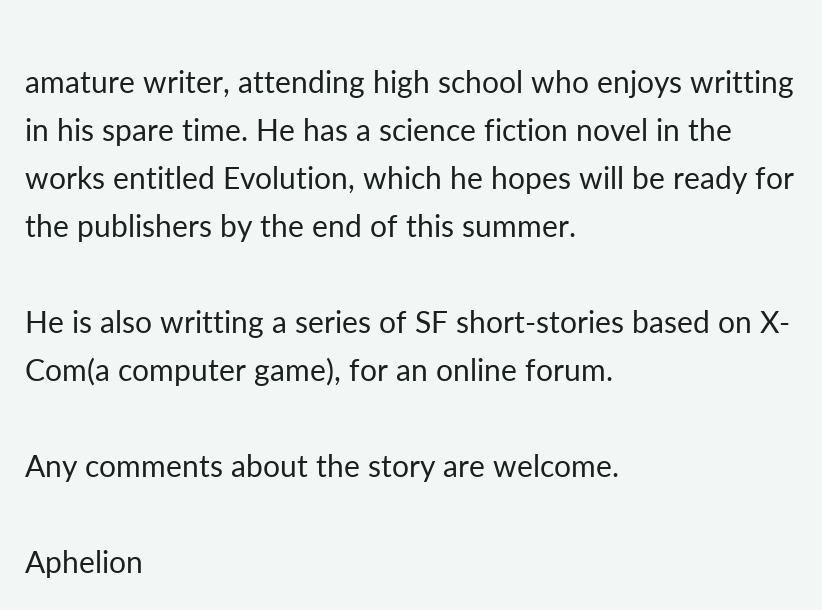amature writer, attending high school who enjoys writting in his spare time. He has a science fiction novel in the works entitled Evolution, which he hopes will be ready for the publishers by the end of this summer.

He is also writting a series of SF short-stories based on X-Com(a computer game), for an online forum.

Any comments about the story are welcome.

Aphelion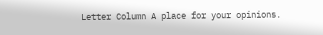Letter Column A place for your opinions.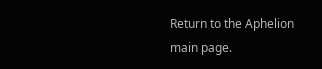Return to the Aphelion main page.